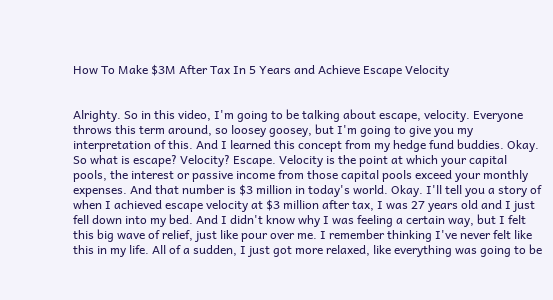How To Make $3M After Tax In 5 Years and Achieve Escape Velocity


Alrighty. So in this video, I'm going to be talking about escape, velocity. Everyone throws this term around, so loosey goosey, but I'm going to give you my interpretation of this. And I learned this concept from my hedge fund buddies. Okay. So what is escape? Velocity? Escape. Velocity is the point at which your capital pools, the interest or passive income from those capital pools exceed your monthly expenses. And that number is $3 million in today's world. Okay. I'll tell you a story of when I achieved escape velocity at $3 million after tax, I was 27 years old and I just fell down into my bed. And I didn't know why I was feeling a certain way, but I felt this big wave of relief, just like pour over me. I remember thinking I've never felt like this in my life. All of a sudden, I just got more relaxed, like everything was going to be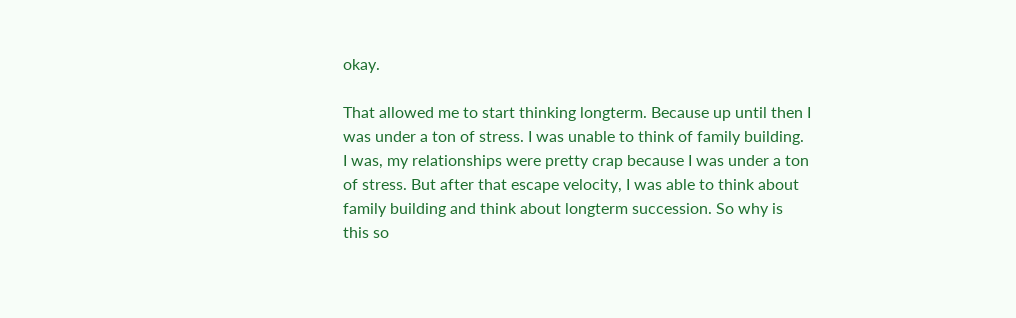okay.

That allowed me to start thinking longterm. Because up until then I was under a ton of stress. I was unable to think of family building. I was, my relationships were pretty crap because I was under a ton of stress. But after that escape velocity, I was able to think about family building and think about longterm succession. So why is this so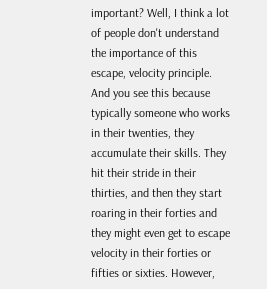important? Well, I think a lot of people don't understand the importance of this escape, velocity principle. And you see this because typically someone who works in their twenties, they accumulate their skills. They hit their stride in their thirties, and then they start roaring in their forties and they might even get to escape velocity in their forties or fifties or sixties. However,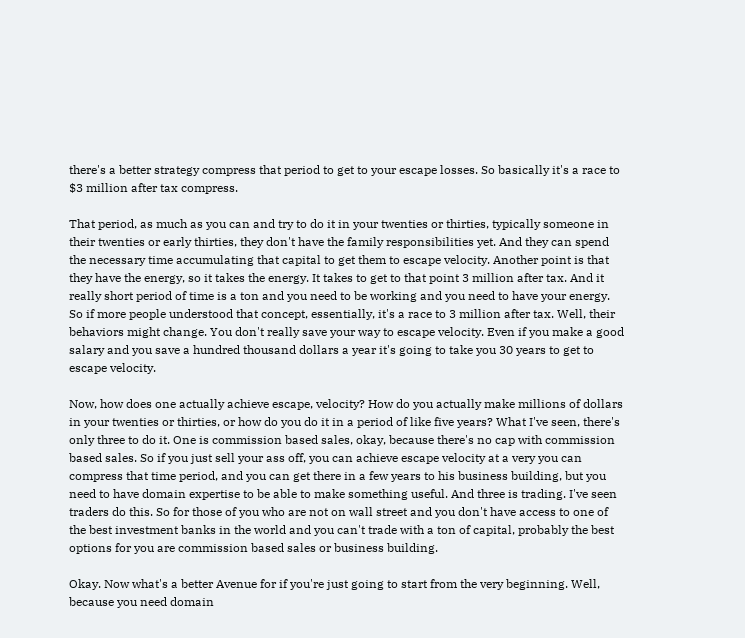there's a better strategy compress that period to get to your escape losses. So basically it's a race to $3 million after tax compress.

That period, as much as you can and try to do it in your twenties or thirties, typically someone in their twenties or early thirties, they don't have the family responsibilities yet. And they can spend the necessary time accumulating that capital to get them to escape velocity. Another point is that they have the energy, so it takes the energy. It takes to get to that point 3 million after tax. And it really short period of time is a ton and you need to be working and you need to have your energy. So if more people understood that concept, essentially, it's a race to 3 million after tax. Well, their behaviors might change. You don't really save your way to escape velocity. Even if you make a good salary and you save a hundred thousand dollars a year it's going to take you 30 years to get to escape velocity.

Now, how does one actually achieve escape, velocity? How do you actually make millions of dollars in your twenties or thirties, or how do you do it in a period of like five years? What I've seen, there's only three to do it. One is commission based sales, okay, because there's no cap with commission based sales. So if you just sell your ass off, you can achieve escape velocity at a very you can compress that time period, and you can get there in a few years to his business building, but you need to have domain expertise to be able to make something useful. And three is trading. I've seen traders do this. So for those of you who are not on wall street and you don't have access to one of the best investment banks in the world and you can't trade with a ton of capital, probably the best options for you are commission based sales or business building.

Okay. Now what's a better Avenue for if you're just going to start from the very beginning. Well, because you need domain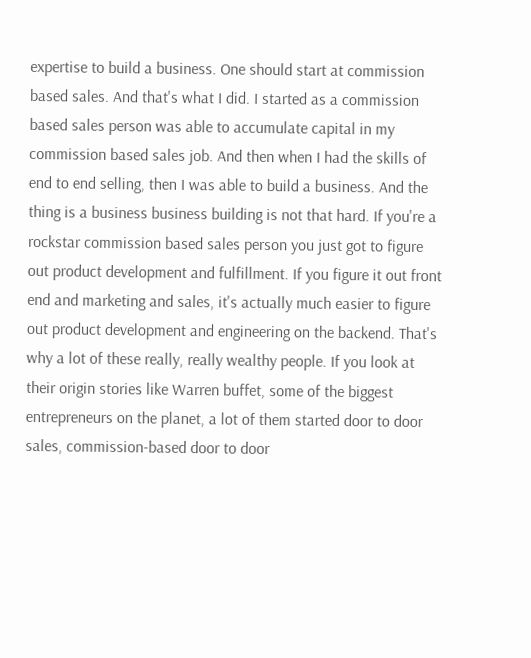expertise to build a business. One should start at commission based sales. And that's what I did. I started as a commission based sales person was able to accumulate capital in my commission based sales job. And then when I had the skills of end to end selling, then I was able to build a business. And the thing is a business business building is not that hard. If you're a rockstar commission based sales person you just got to figure out product development and fulfillment. If you figure it out front end and marketing and sales, it's actually much easier to figure out product development and engineering on the backend. That's why a lot of these really, really wealthy people. If you look at their origin stories like Warren buffet, some of the biggest entrepreneurs on the planet, a lot of them started door to door sales, commission-based door to door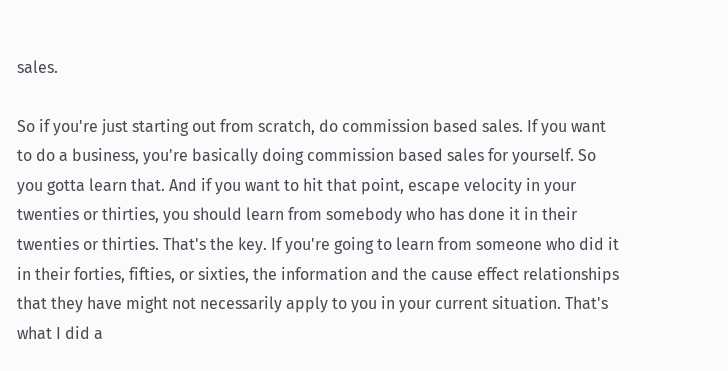sales.

So if you're just starting out from scratch, do commission based sales. If you want to do a business, you're basically doing commission based sales for yourself. So you gotta learn that. And if you want to hit that point, escape velocity in your twenties or thirties, you should learn from somebody who has done it in their twenties or thirties. That's the key. If you're going to learn from someone who did it in their forties, fifties, or sixties, the information and the cause effect relationships that they have might not necessarily apply to you in your current situation. That's what I did a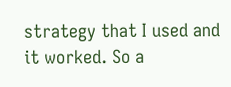strategy that I used and it worked. So a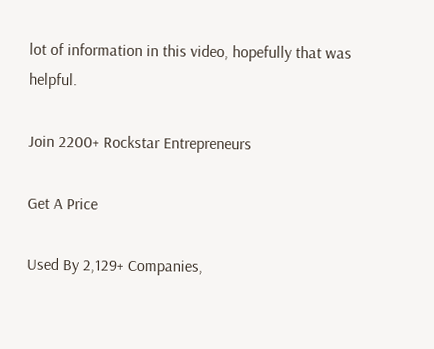lot of information in this video, hopefully that was helpful.

Join 2200+ Rockstar Entrepreneurs

Get A Price

Used By 2,129+ Companies,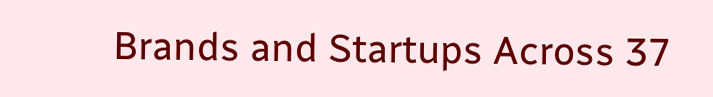Brands and Startups Across 37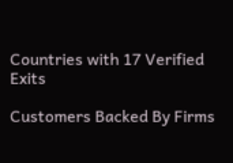Countries with 17 Verified Exits

Customers Backed By Firms